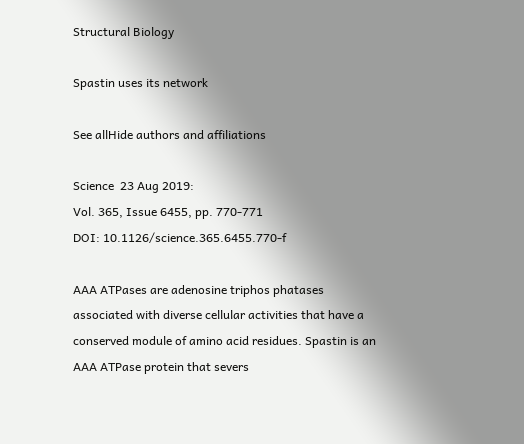Structural Biology

Spastin uses its network

See allHide authors and affiliations

Science  23 Aug 2019:
Vol. 365, Issue 6455, pp. 770-771
DOI: 10.1126/science.365.6455.770-f

AAA ATPases are adenosine triphos phatases associated with diverse cellular activities that have a conserved module of amino acid residues. Spastin is an AAA ATPase protein that severs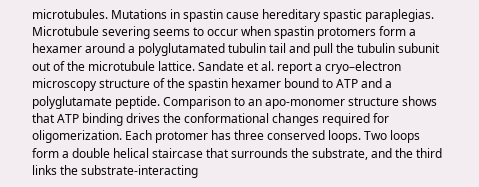microtubules. Mutations in spastin cause hereditary spastic paraplegias. Microtubule severing seems to occur when spastin protomers form a hexamer around a polyglutamated tubulin tail and pull the tubulin subunit out of the microtubule lattice. Sandate et al. report a cryo–electron microscopy structure of the spastin hexamer bound to ATP and a polyglutamate peptide. Comparison to an apo-monomer structure shows that ATP binding drives the conformational changes required for oligomerization. Each protomer has three conserved loops. Two loops form a double helical staircase that surrounds the substrate, and the third links the substrate-interacting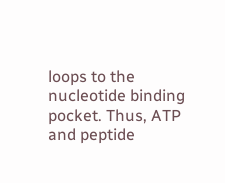loops to the nucleotide binding pocket. Thus, ATP and peptide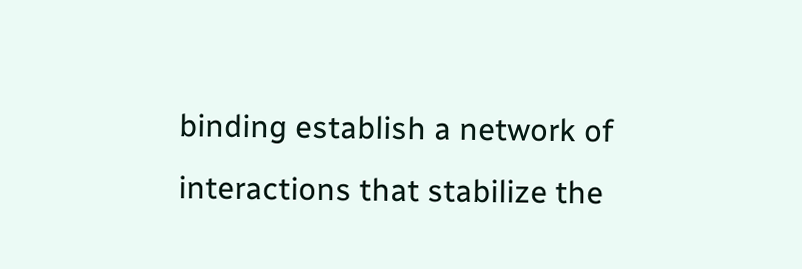binding establish a network of interactions that stabilize the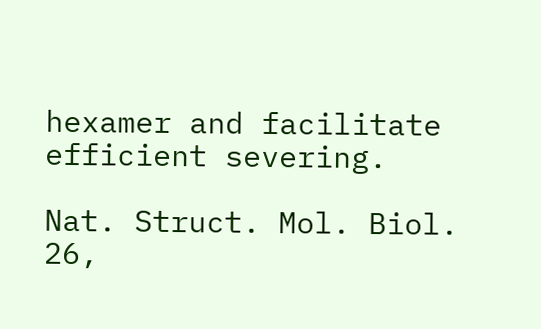hexamer and facilitate efficient severing.

Nat. Struct. Mol. Biol. 26,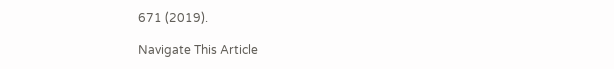671 (2019).

Navigate This Article